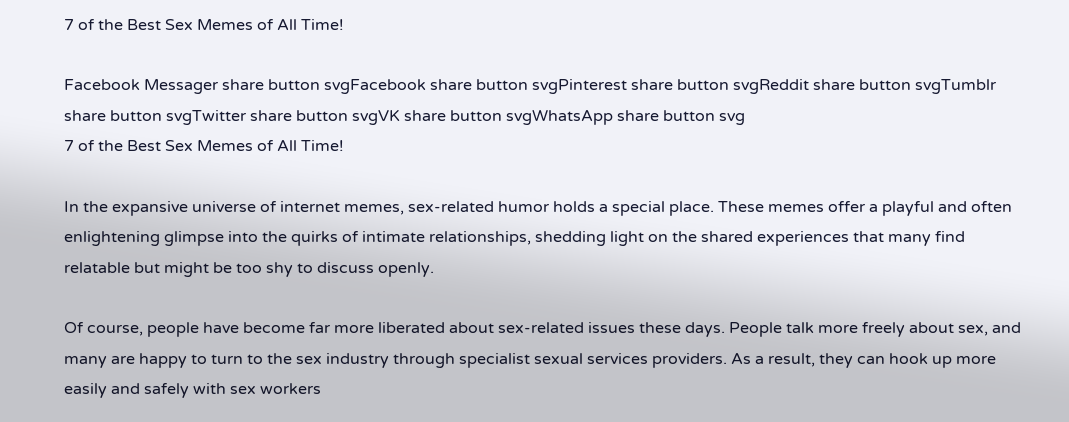7 of the Best Sex Memes of All Time!

Facebook Messager share button svgFacebook share button svgPinterest share button svgReddit share button svgTumblr share button svgTwitter share button svgVK share button svgWhatsApp share button svg
7 of the Best Sex Memes of All Time!

In the expansive universe of internet memes, sex-related humor holds a special place. These memes offer a playful and often enlightening glimpse into the quirks of intimate relationships, shedding light on the shared experiences that many find relatable but might be too shy to discuss openly.

Of course, people have become far more liberated about sex-related issues these days. People talk more freely about sex, and many are happy to turn to the sex industry through specialist sexual services providers. As a result, they can hook up more easily and safely with sex workers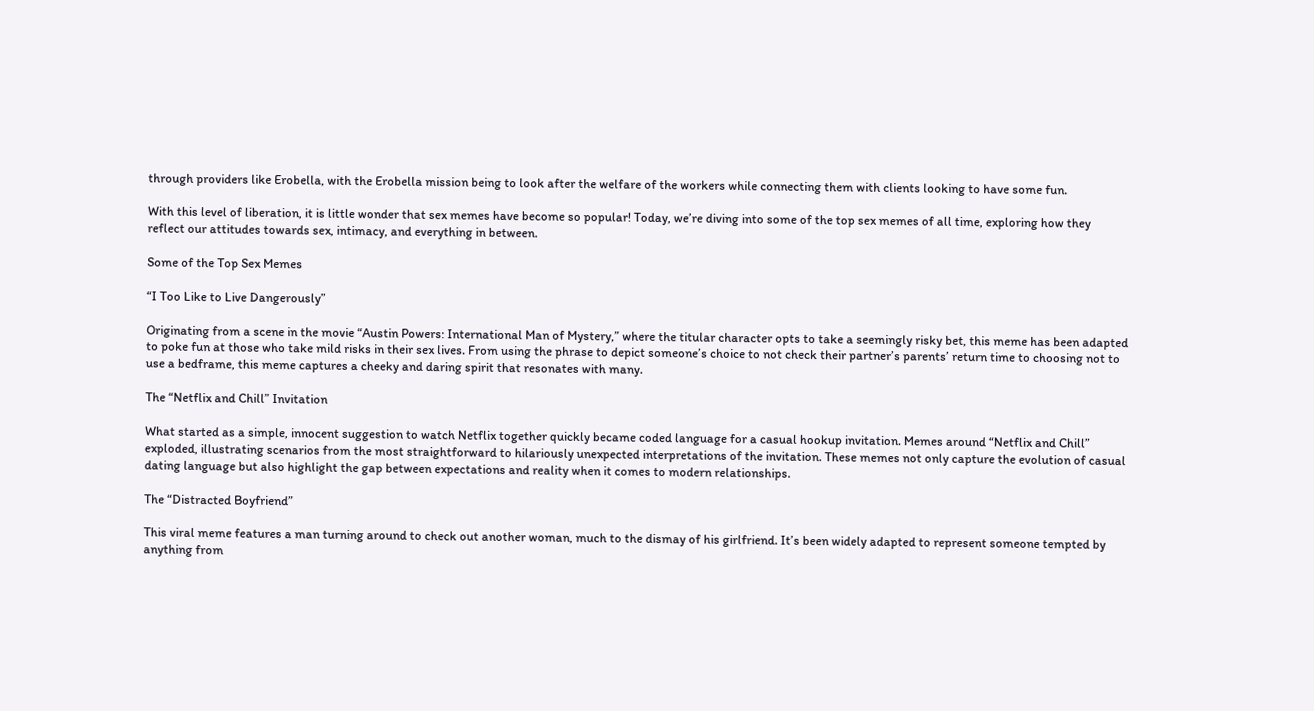through providers like Erobella, with the Erobella mission being to look after the welfare of the workers while connecting them with clients looking to have some fun.

With this level of liberation, it is little wonder that sex memes have become so popular! Today, we’re diving into some of the top sex memes of all time, exploring how they reflect our attitudes towards sex, intimacy, and everything in between.

Some of the Top Sex Memes

“I Too Like to Live Dangerously”

Originating from a scene in the movie “Austin Powers: International Man of Mystery,” where the titular character opts to take a seemingly risky bet, this meme has been adapted to poke fun at those who take mild risks in their sex lives. From using the phrase to depict someone’s choice to not check their partner’s parents’ return time to choosing not to use a bedframe, this meme captures a cheeky and daring spirit that resonates with many.

The “Netflix and Chill” Invitation

What started as a simple, innocent suggestion to watch Netflix together quickly became coded language for a casual hookup invitation. Memes around “Netflix and Chill” exploded, illustrating scenarios from the most straightforward to hilariously unexpected interpretations of the invitation. These memes not only capture the evolution of casual dating language but also highlight the gap between expectations and reality when it comes to modern relationships.

The “Distracted Boyfriend”

This viral meme features a man turning around to check out another woman, much to the dismay of his girlfriend. It’s been widely adapted to represent someone tempted by anything from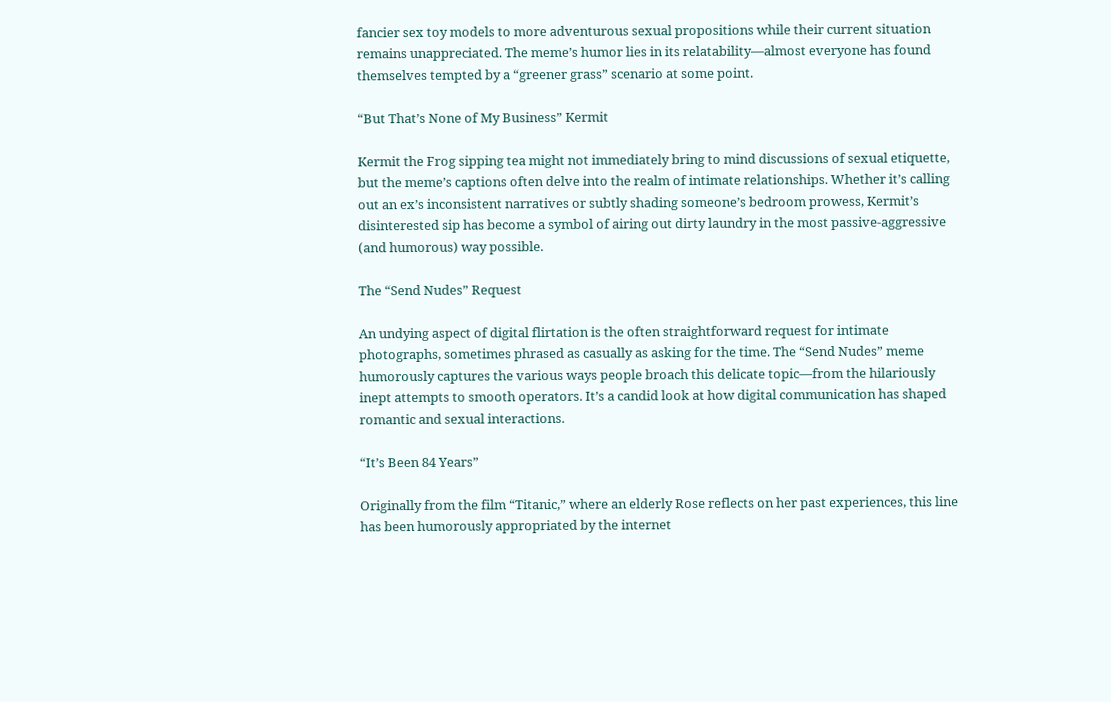fancier sex toy models to more adventurous sexual propositions while their current situation remains unappreciated. The meme’s humor lies in its relatability—almost everyone has found themselves tempted by a “greener grass” scenario at some point.

“But That’s None of My Business” Kermit

Kermit the Frog sipping tea might not immediately bring to mind discussions of sexual etiquette, but the meme’s captions often delve into the realm of intimate relationships. Whether it’s calling out an ex’s inconsistent narratives or subtly shading someone’s bedroom prowess, Kermit’s disinterested sip has become a symbol of airing out dirty laundry in the most passive-aggressive (and humorous) way possible.

The “Send Nudes” Request

An undying aspect of digital flirtation is the often straightforward request for intimate photographs, sometimes phrased as casually as asking for the time. The “Send Nudes” meme humorously captures the various ways people broach this delicate topic—from the hilariously inept attempts to smooth operators. It’s a candid look at how digital communication has shaped romantic and sexual interactions.

“It’s Been 84 Years”

Originally from the film “Titanic,” where an elderly Rose reflects on her past experiences, this line has been humorously appropriated by the internet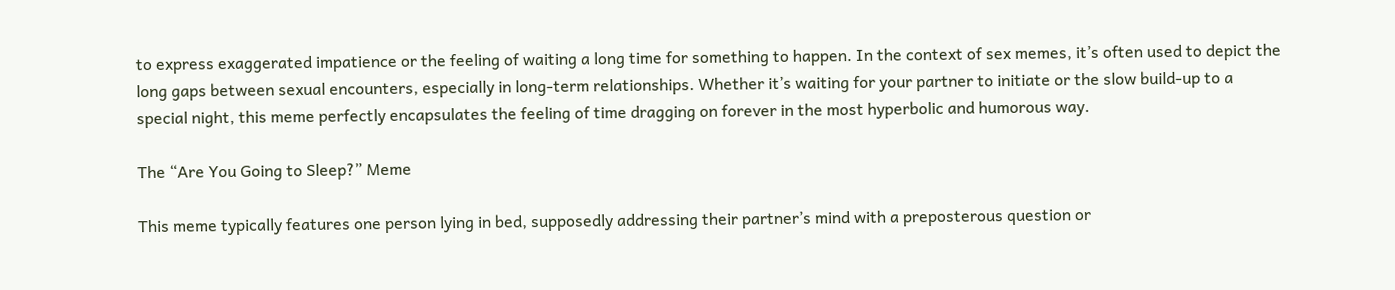to express exaggerated impatience or the feeling of waiting a long time for something to happen. In the context of sex memes, it’s often used to depict the long gaps between sexual encounters, especially in long-term relationships. Whether it’s waiting for your partner to initiate or the slow build-up to a special night, this meme perfectly encapsulates the feeling of time dragging on forever in the most hyperbolic and humorous way.

The “Are You Going to Sleep?” Meme

This meme typically features one person lying in bed, supposedly addressing their partner’s mind with a preposterous question or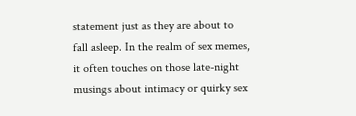statement just as they are about to fall asleep. In the realm of sex memes, it often touches on those late-night musings about intimacy or quirky sex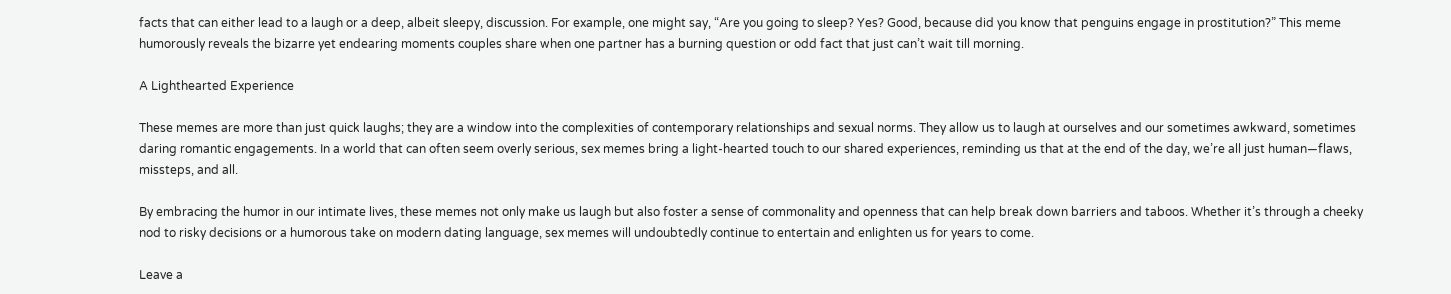facts that can either lead to a laugh or a deep, albeit sleepy, discussion. For example, one might say, “Are you going to sleep? Yes? Good, because did you know that penguins engage in prostitution?” This meme humorously reveals the bizarre yet endearing moments couples share when one partner has a burning question or odd fact that just can’t wait till morning.

A Lighthearted Experience

These memes are more than just quick laughs; they are a window into the complexities of contemporary relationships and sexual norms. They allow us to laugh at ourselves and our sometimes awkward, sometimes daring romantic engagements. In a world that can often seem overly serious, sex memes bring a light-hearted touch to our shared experiences, reminding us that at the end of the day, we’re all just human—flaws, missteps, and all.

By embracing the humor in our intimate lives, these memes not only make us laugh but also foster a sense of commonality and openness that can help break down barriers and taboos. Whether it’s through a cheeky nod to risky decisions or a humorous take on modern dating language, sex memes will undoubtedly continue to entertain and enlighten us for years to come.

Leave a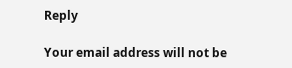Reply

Your email address will not be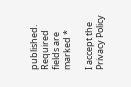published. Required fields are marked *

I accept the Privacy Policy